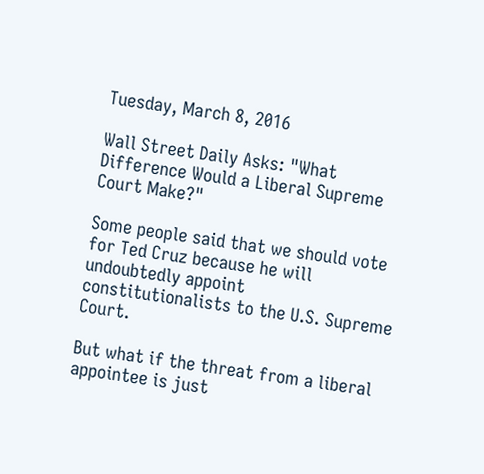Tuesday, March 8, 2016

Wall Street Daily Asks: "What Difference Would a Liberal Supreme Court Make?"

Some people said that we should vote for Ted Cruz because he will undoubtedly appoint constitutionalists to the U.S. Supreme Court.

But what if the threat from a liberal appointee is just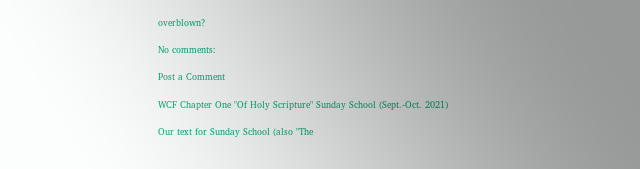overblown?

No comments:

Post a Comment

WCF Chapter One "Of Holy Scripture" Sunday School (Sept.-Oct. 2021)

Our text for Sunday School (also "The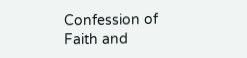Confession of Faith and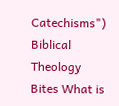Catechisms") Biblical Theology Bites What is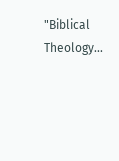"Biblical Theology...